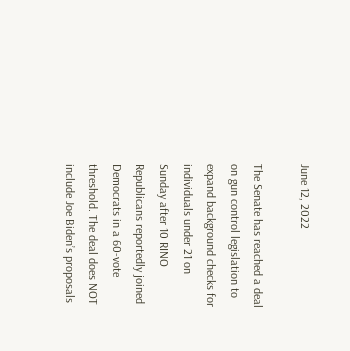June 12, 2022

The Senate has reached a deal on gun control legislation to expand background checks for individuals under 21 on Sunday after 10 RINO Republicans reportedly joined Democrats in a 60-vote threshold. The deal does NOT include Joe Biden’s proposals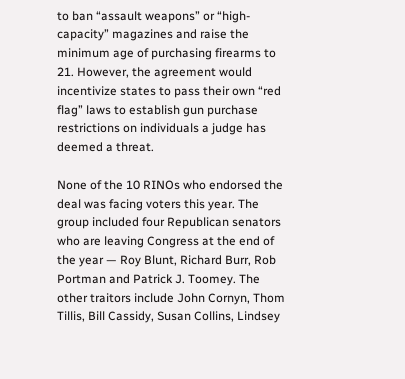to ban “assault weapons” or “high-capacity” magazines and raise the minimum age of purchasing firearms to 21. However, the agreement would incentivize states to pass their own “red flag” laws to establish gun purchase restrictions on individuals a judge has deemed a threat.

None of the 10 RINOs who endorsed the deal was facing voters this year. The group included four Republican senators who are leaving Congress at the end of the year — Roy Blunt, Richard Burr, Rob Portman and Patrick J. Toomey. The other traitors include John Cornyn, Thom Tillis, Bill Cassidy, Susan Collins, Lindsey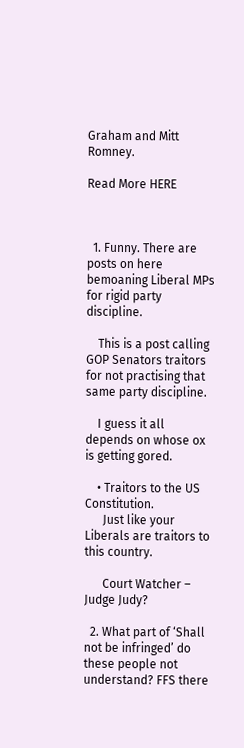Graham and Mitt Romney.

Read More HERE



  1. Funny. There are posts on here bemoaning Liberal MPs for rigid party discipline.

    This is a post calling GOP Senators traitors for not practising that same party discipline.

    I guess it all depends on whose ox is getting gored.

    • Traitors to the US Constitution.
      Just like your Liberals are traitors to this country.

      Court Watcher – Judge Judy?

  2. What part of ‘Shall not be infringed’ do these people not understand? FFS there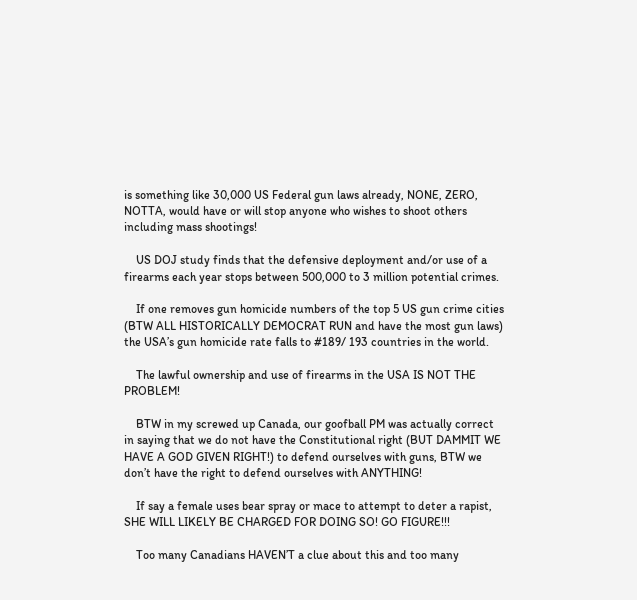is something like 30,000 US Federal gun laws already, NONE, ZERO, NOTTA, would have or will stop anyone who wishes to shoot others including mass shootings!

    US DOJ study finds that the defensive deployment and/or use of a firearms each year stops between 500,000 to 3 million potential crimes.

    If one removes gun homicide numbers of the top 5 US gun crime cities (BTW ALL HISTORICALLY DEMOCRAT RUN and have the most gun laws) the USA’s gun homicide rate falls to #189/ 193 countries in the world.

    The lawful ownership and use of firearms in the USA IS NOT THE PROBLEM!

    BTW in my screwed up Canada, our goofball PM was actually correct in saying that we do not have the Constitutional right (BUT DAMMIT WE HAVE A GOD GIVEN RIGHT!) to defend ourselves with guns, BTW we don’t have the right to defend ourselves with ANYTHING!

    If say a female uses bear spray or mace to attempt to deter a rapist, SHE WILL LIKELY BE CHARGED FOR DOING SO! GO FIGURE!!!

    Too many Canadians HAVEN’T a clue about this and too many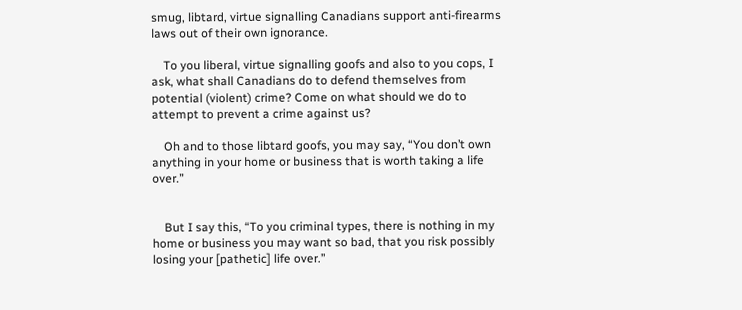smug, libtard, virtue signalling Canadians support anti-firearms laws out of their own ignorance.

    To you liberal, virtue signalling goofs and also to you cops, I ask, what shall Canadians do to defend themselves from potential (violent) crime? Come on what should we do to attempt to prevent a crime against us?

    Oh and to those libtard goofs, you may say, “You don’t own anything in your home or business that is worth taking a life over.”


    But I say this, “To you criminal types, there is nothing in my home or business you may want so bad, that you risk possibly losing your [pathetic] life over.”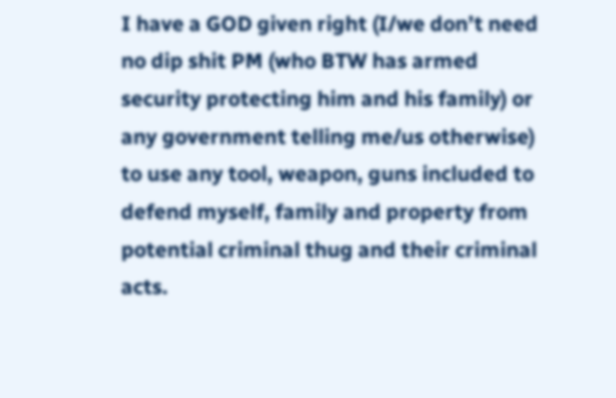I have a GOD given right (I/we don’t need no dip shit PM (who BTW has armed security protecting him and his family) or any government telling me/us otherwise) to use any tool, weapon, guns included to defend myself, family and property from potential criminal thug and their criminal acts.